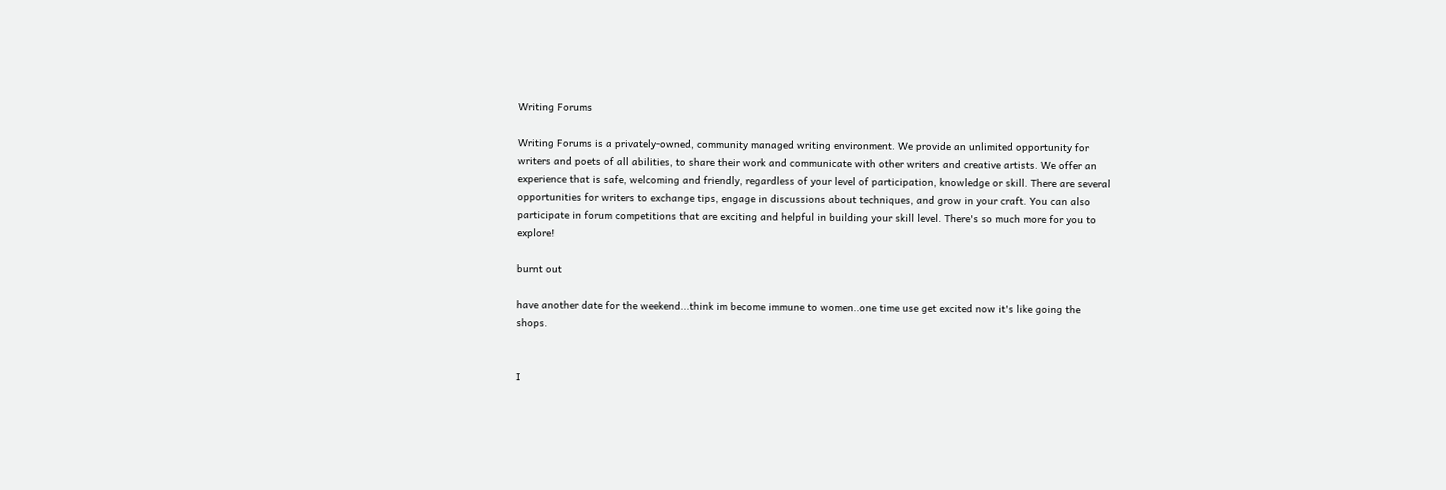Writing Forums

Writing Forums is a privately-owned, community managed writing environment. We provide an unlimited opportunity for writers and poets of all abilities, to share their work and communicate with other writers and creative artists. We offer an experience that is safe, welcoming and friendly, regardless of your level of participation, knowledge or skill. There are several opportunities for writers to exchange tips, engage in discussions about techniques, and grow in your craft. You can also participate in forum competitions that are exciting and helpful in building your skill level. There's so much more for you to explore!

burnt out

have another date for the weekend...think im become immune to women..one time use get excited now it's like going the shops.


I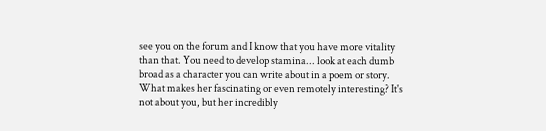see you on the forum and I know that you have more vitality than that. You need to develop stamina... look at each dumb broad as a character you can write about in a poem or story. What makes her fascinating or even remotely interesting? It's not about you, but her incredibly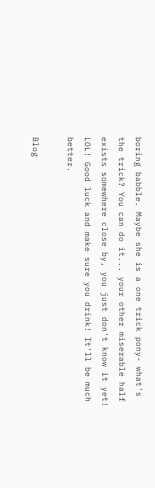boring babble. Maybe she is a one trick pony- what's the trick? You can do it... your other miserable half exists somewhere close by, you just don't know it yet! LOL! Good luck and make sure you drink! It'll be much better.

Blog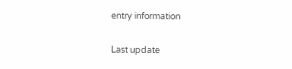entry information

Last update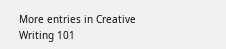More entries in Creative Writing 101